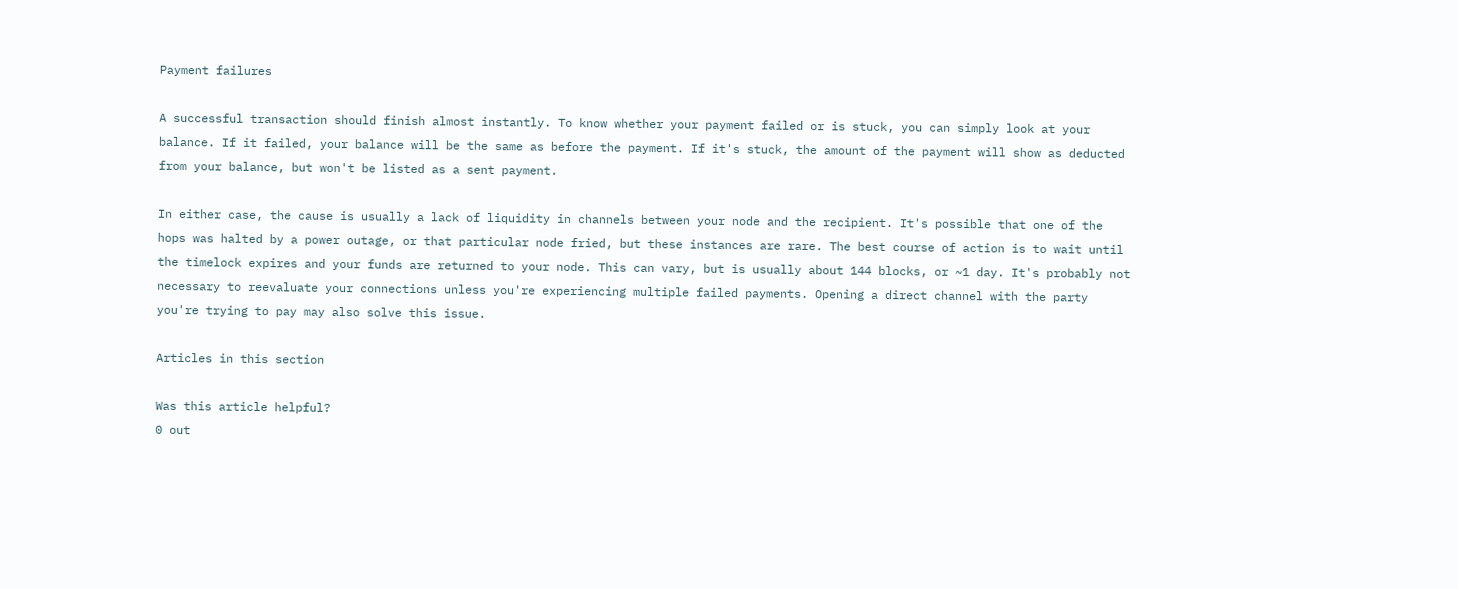Payment failures

A successful transaction should finish almost instantly. To know whether your payment failed or is stuck, you can simply look at your balance. If it failed, your balance will be the same as before the payment. If it's stuck, the amount of the payment will show as deducted from your balance, but won't be listed as a sent payment.

In either case, the cause is usually a lack of liquidity in channels between your node and the recipient. It's possible that one of the hops was halted by a power outage, or that particular node fried, but these instances are rare. The best course of action is to wait until the timelock expires and your funds are returned to your node. This can vary, but is usually about 144 blocks, or ~1 day. It's probably not necessary to reevaluate your connections unless you're experiencing multiple failed payments. Opening a direct channel with the party you're trying to pay may also solve this issue.

Articles in this section

Was this article helpful?
0 out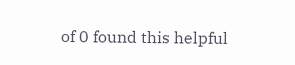of 0 found this helpful